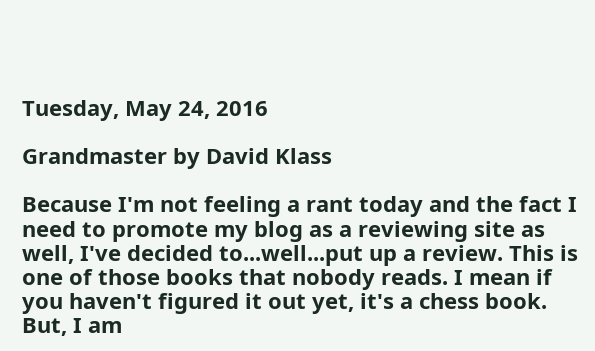Tuesday, May 24, 2016

Grandmaster by David Klass

Because I'm not feeling a rant today and the fact I need to promote my blog as a reviewing site as well, I've decided to...well...put up a review. This is one of those books that nobody reads. I mean if you haven't figured it out yet, it's a chess book. But, I am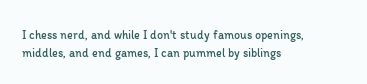I chess nerd, and while I don't study famous openings, middles, and end games, I can pummel by siblings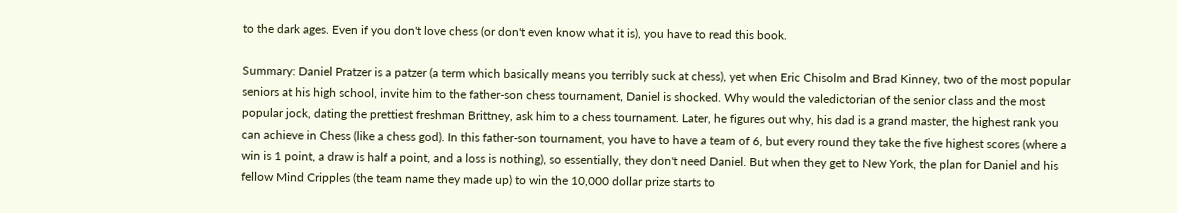to the dark ages. Even if you don't love chess (or don't even know what it is), you have to read this book.

Summary: Daniel Pratzer is a patzer (a term which basically means you terribly suck at chess), yet when Eric Chisolm and Brad Kinney, two of the most popular seniors at his high school, invite him to the father-son chess tournament, Daniel is shocked. Why would the valedictorian of the senior class and the most popular jock, dating the prettiest freshman Brittney, ask him to a chess tournament. Later, he figures out why, his dad is a grand master, the highest rank you can achieve in Chess (like a chess god). In this father-son tournament, you have to have a team of 6, but every round they take the five highest scores (where a win is 1 point, a draw is half a point, and a loss is nothing), so essentially, they don't need Daniel. But when they get to New York, the plan for Daniel and his fellow Mind Cripples (the team name they made up) to win the 10,000 dollar prize starts to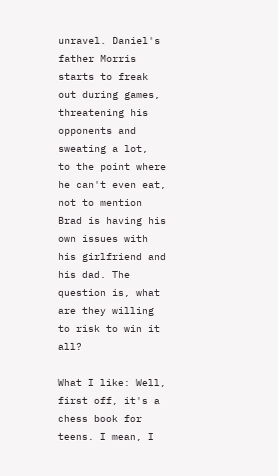unravel. Daniel's father Morris starts to freak out during games, threatening his opponents and sweating a lot,  to the point where he can't even eat, not to mention Brad is having his own issues with his girlfriend and his dad. The question is, what are they willing to risk to win it all?

What I like: Well, first off, it's a chess book for teens. I mean, I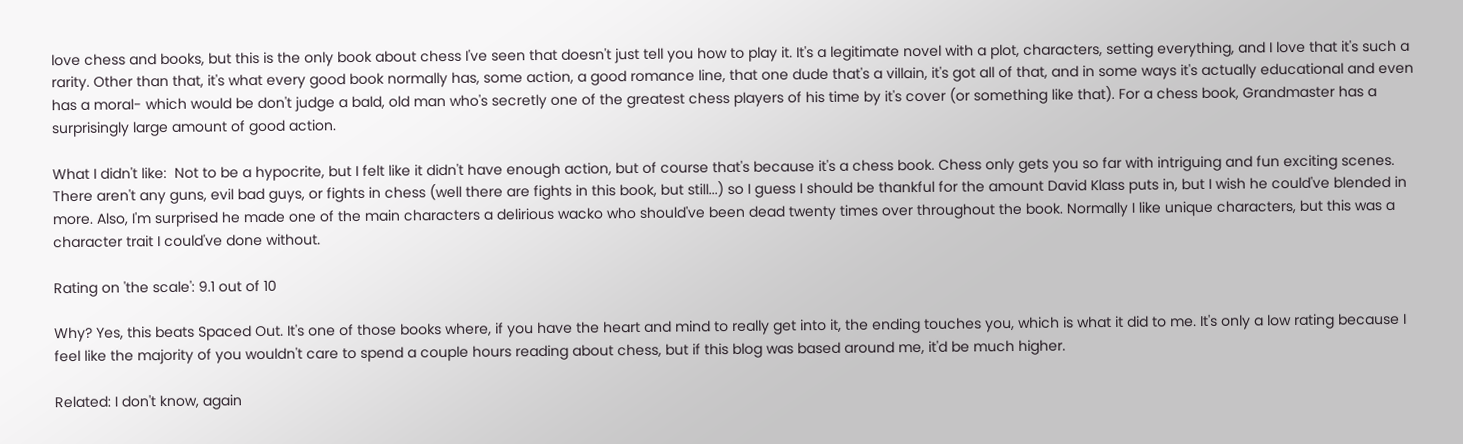love chess and books, but this is the only book about chess I've seen that doesn't just tell you how to play it. It's a legitimate novel with a plot, characters, setting everything, and I love that it's such a rarity. Other than that, it's what every good book normally has, some action, a good romance line, that one dude that's a villain, it's got all of that, and in some ways it's actually educational and even has a moral- which would be don't judge a bald, old man who's secretly one of the greatest chess players of his time by it's cover (or something like that). For a chess book, Grandmaster has a surprisingly large amount of good action.

What I didn't like:  Not to be a hypocrite, but I felt like it didn't have enough action, but of course that's because it's a chess book. Chess only gets you so far with intriguing and fun exciting scenes. There aren't any guns, evil bad guys, or fights in chess (well there are fights in this book, but still...) so I guess I should be thankful for the amount David Klass puts in, but I wish he could've blended in more. Also, I'm surprised he made one of the main characters a delirious wacko who should've been dead twenty times over throughout the book. Normally I like unique characters, but this was a character trait I could've done without.

Rating on 'the scale': 9.1 out of 10

Why? Yes, this beats Spaced Out. It's one of those books where, if you have the heart and mind to really get into it, the ending touches you, which is what it did to me. It's only a low rating because I feel like the majority of you wouldn't care to spend a couple hours reading about chess, but if this blog was based around me, it'd be much higher.

Related: I don't know, again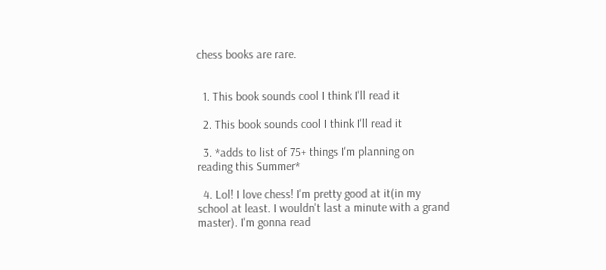chess books are rare.


  1. This book sounds cool I think I'll read it

  2. This book sounds cool I think I'll read it

  3. *adds to list of 75+ things I'm planning on reading this Summer*

  4. Lol! I love chess! I'm pretty good at it(in my school at least. I wouldn't last a minute with a grand master). I'm gonna read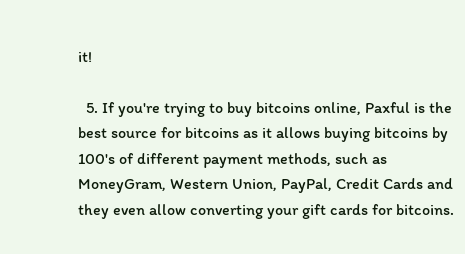it!

  5. If you're trying to buy bitcoins online, Paxful is the best source for bitcoins as it allows buying bitcoins by 100's of different payment methods, such as MoneyGram, Western Union, PayPal, Credit Cards and they even allow converting your gift cards for bitcoins.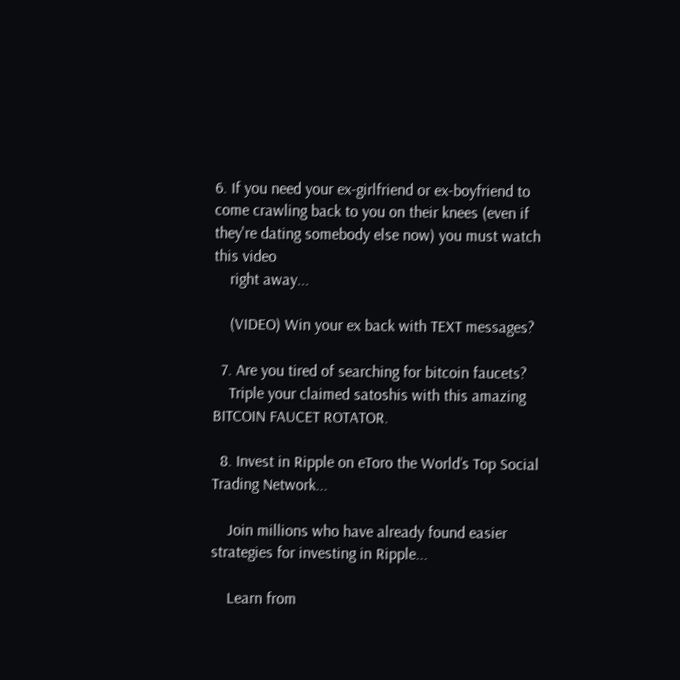6. If you need your ex-girlfriend or ex-boyfriend to come crawling back to you on their knees (even if they're dating somebody else now) you must watch this video
    right away...

    (VIDEO) Win your ex back with TEXT messages?

  7. Are you tired of searching for bitcoin faucets?
    Triple your claimed satoshis with this amazing BITCOIN FAUCET ROTATOR.

  8. Invest in Ripple on eToro the World’s Top Social Trading Network...

    Join millions who have already found easier strategies for investing in Ripple...

    Learn from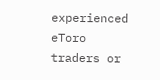experienced eToro traders or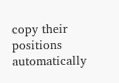copy their positions automatically